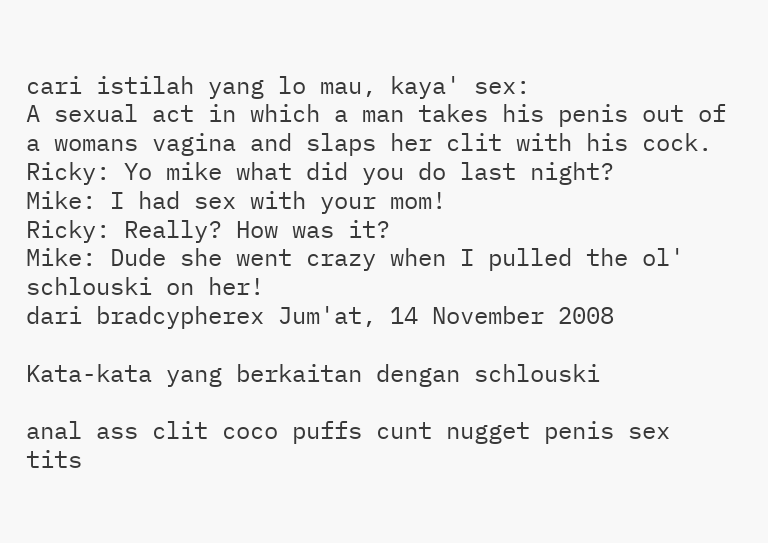cari istilah yang lo mau, kaya' sex:
A sexual act in which a man takes his penis out of a womans vagina and slaps her clit with his cock.
Ricky: Yo mike what did you do last night?
Mike: I had sex with your mom!
Ricky: Really? How was it?
Mike: Dude she went crazy when I pulled the ol' schlouski on her!
dari bradcypherex Jum'at, 14 November 2008

Kata-kata yang berkaitan dengan schlouski

anal ass clit coco puffs cunt nugget penis sex tits